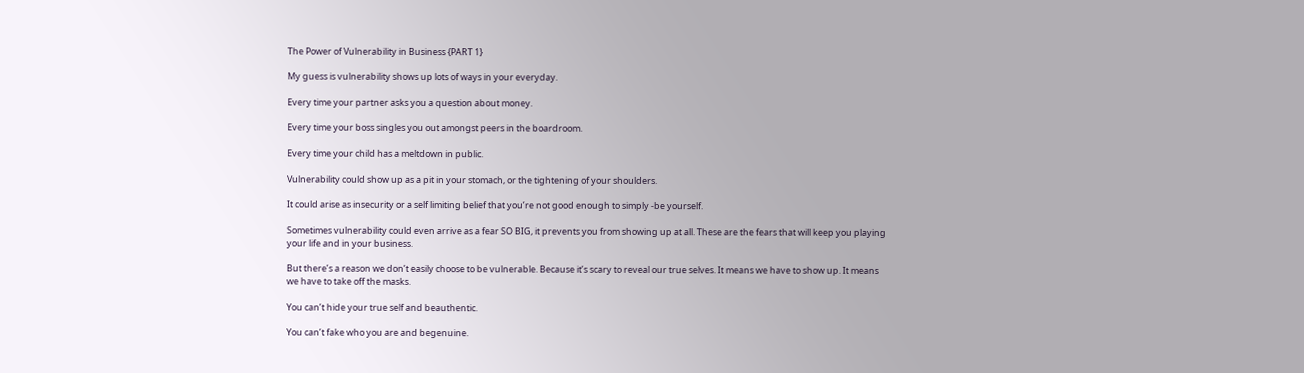The Power of Vulnerability in Business {PART 1}

My guess is vulnerability shows up lots of ways in your everyday.

Every time your partner asks you a question about money.

Every time your boss singles you out amongst peers in the boardroom.

Every time your child has a meltdown in public.

Vulnerability could show up as a pit in your stomach, or the tightening of your shoulders.

It could arise as insecurity or a self limiting belief that you’re not good enough to simply -be yourself.

Sometimes vulnerability could even arrive as a fear SO BIG, it prevents you from showing up at all. These are the fears that will keep you playing your life and in your business.

But there’s a reason we don’t easily choose to be vulnerable. Because it’s scary to reveal our true selves. It means we have to show up. It means we have to take off the masks.

You can’t hide your true self and beauthentic.

You can’t fake who you are and begenuine.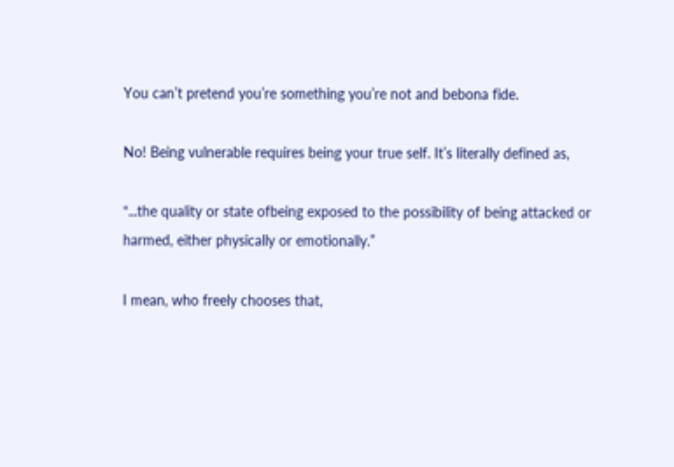You can’t pretend you’re something you’re not and bebona fide.

No! Being vulnerable requires being your true self. It’s literally defined as,

“...the quality or state ofbeing exposed to the possibility of being attacked or harmed, either physically or emotionally.”

I mean, who freely chooses that,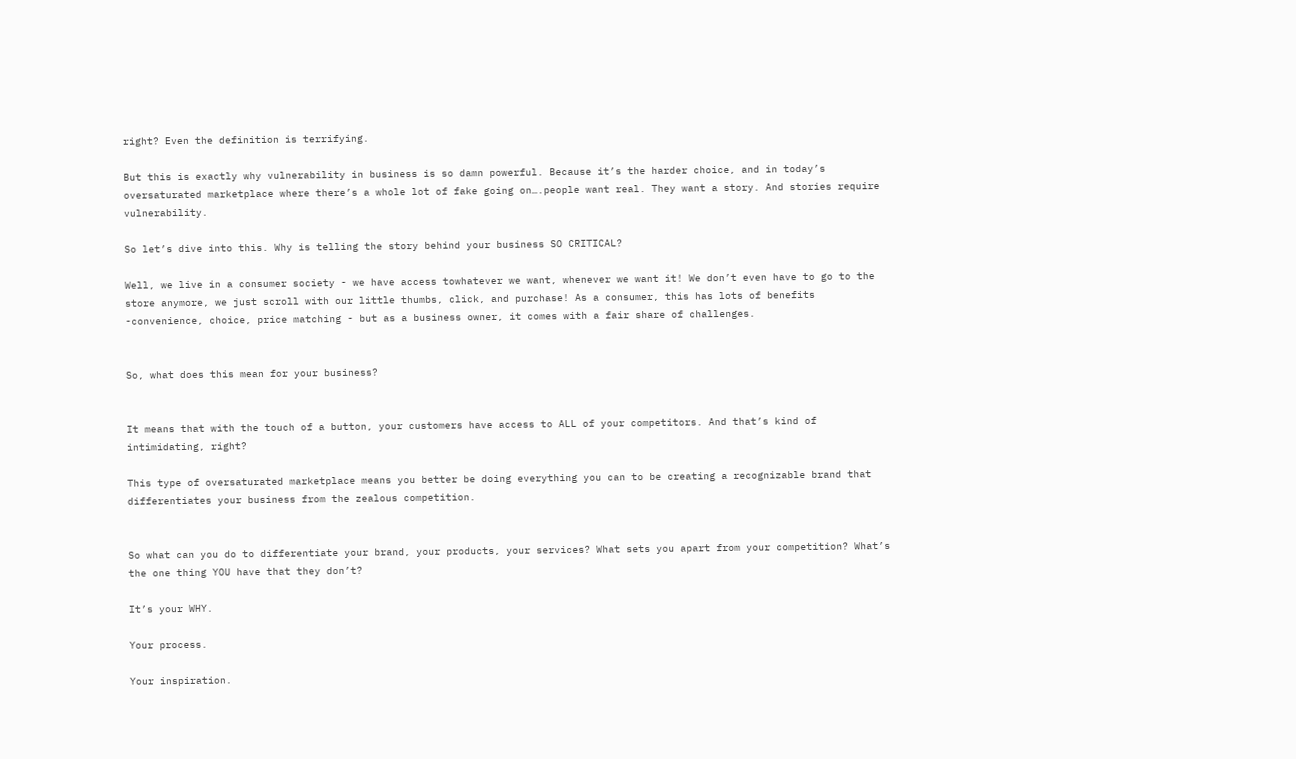right? Even the definition is terrifying.

But this is exactly why vulnerability in business is so damn powerful. Because it’s the harder choice, and in today’s oversaturated marketplace where there’s a whole lot of fake going on….people want real. They want a story. And stories require vulnerability.

So let’s dive into this. Why is telling the story behind your business SO CRITICAL?

Well, we live in a consumer society - we have access towhatever we want, whenever we want it! We don’t even have to go to the store anymore, we just scroll with our little thumbs, click, and purchase! As a consumer, this has lots of benefits -convenience, choice, price matching - but as a business owner, it comes with a fair share of challenges.


So, what does this mean for your business?


It means that with the touch of a button, your customers have access to ALL of your competitors. And that’s kind of intimidating, right?

This type of oversaturated marketplace means you better be doing everything you can to be creating a recognizable brand that differentiates your business from the zealous competition.


So what can you do to differentiate your brand, your products, your services? What sets you apart from your competition? What’s the one thing YOU have that they don’t?

It’s your WHY.

Your process.

Your inspiration.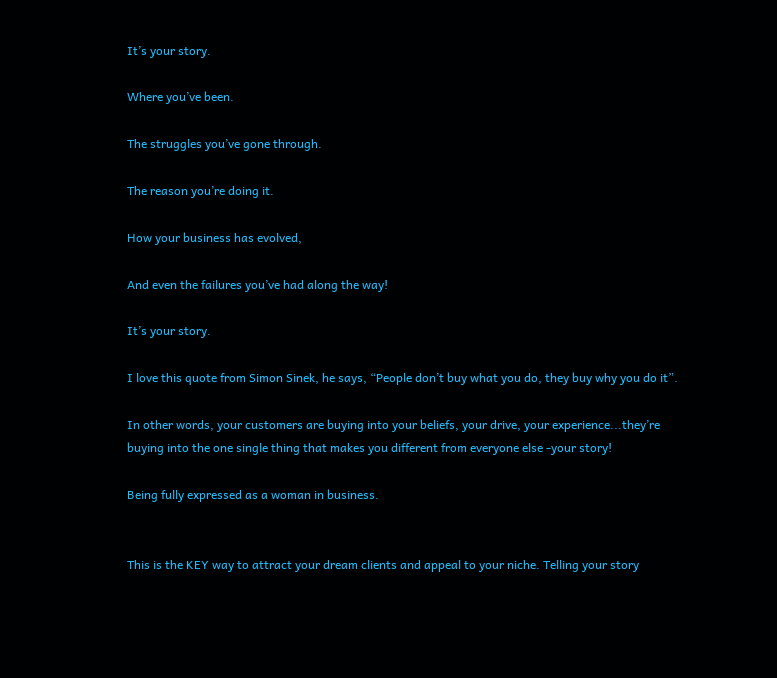It’s your story.

Where you’ve been.

The struggles you’ve gone through.

The reason you’re doing it.

How your business has evolved,

And even the failures you’ve had along the way!

It’s your story.

I love this quote from Simon Sinek, he says, “People don’t buy what you do, they buy why you do it”.

In other words, your customers are buying into your beliefs, your drive, your experience...they’re buying into the one single thing that makes you different from everyone else -your story!

Being fully expressed as a woman in business.


This is the KEY way to attract your dream clients and appeal to your niche. Telling your story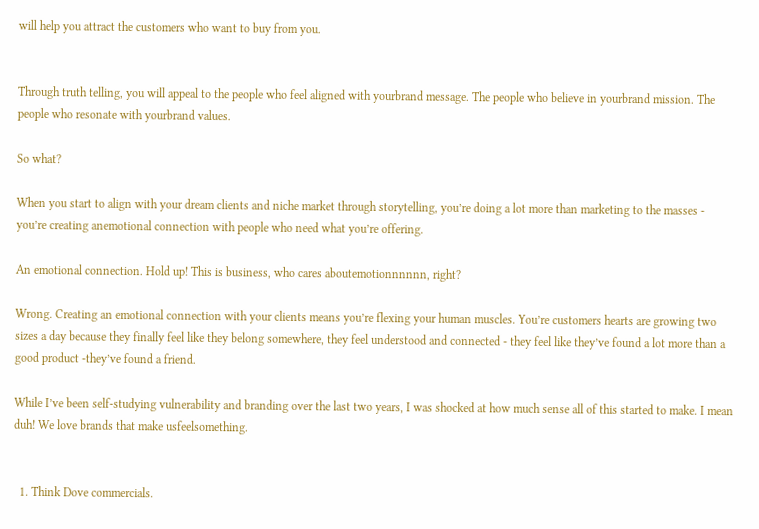will help you attract the customers who want to buy from you.


Through truth telling, you will appeal to the people who feel aligned with yourbrand message. The people who believe in yourbrand mission. The people who resonate with yourbrand values.

So what?

When you start to align with your dream clients and niche market through storytelling, you’re doing a lot more than marketing to the masses - you’re creating anemotional connection with people who need what you’re offering.

An emotional connection. Hold up! This is business, who cares aboutemotionnnnnn, right?

Wrong. Creating an emotional connection with your clients means you’re flexing your human muscles. You’re customers hearts are growing two sizes a day because they finally feel like they belong somewhere, they feel understood and connected - they feel like they’ve found a lot more than a good product -they’ve found a friend.

While I’ve been self-studying vulnerability and branding over the last two years, I was shocked at how much sense all of this started to make. I mean duh! We love brands that make usfeelsomething.


  1. Think Dove commercials.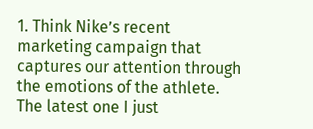1. Think Nike’s recent marketing campaign that captures our attention through the emotions of the athlete. The latest one I just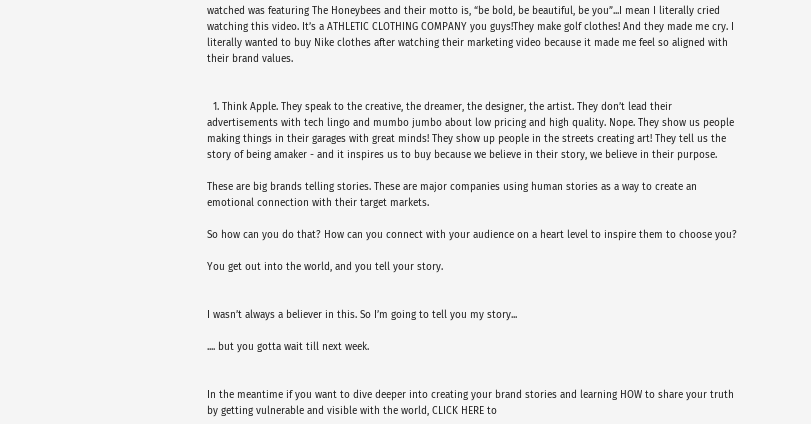watched was featuring The Honeybees and their motto is, “be bold, be beautiful, be you”...I mean I literally cried watching this video. It’s a ATHLETIC CLOTHING COMPANY you guys!They make golf clothes! And they made me cry. I literally wanted to buy Nike clothes after watching their marketing video because it made me feel so aligned with their brand values.


  1. Think Apple. They speak to the creative, the dreamer, the designer, the artist. They don’t lead their advertisements with tech lingo and mumbo jumbo about low pricing and high quality. Nope. They show us people making things in their garages with great minds! They show up people in the streets creating art! They tell us the story of being amaker - and it inspires us to buy because we believe in their story, we believe in their purpose.

These are big brands telling stories. These are major companies using human stories as a way to create an emotional connection with their target markets.

So how can you do that? How can you connect with your audience on a heart level to inspire them to choose you?

You get out into the world, and you tell your story.


I wasn’t always a believer in this. So I’m going to tell you my story...

.... but you gotta wait till next week.


In the meantime if you want to dive deeper into creating your brand stories and learning HOW to share your truth by getting vulnerable and visible with the world, CLICK HERE to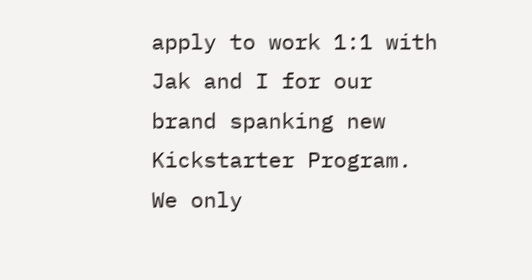apply to work 1:1 with Jak and I for our brand spanking new Kickstarter Program. We only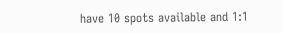have 10 spots available and 1:1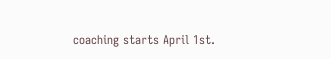coaching starts April 1st.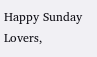Happy Sunday Lovers,